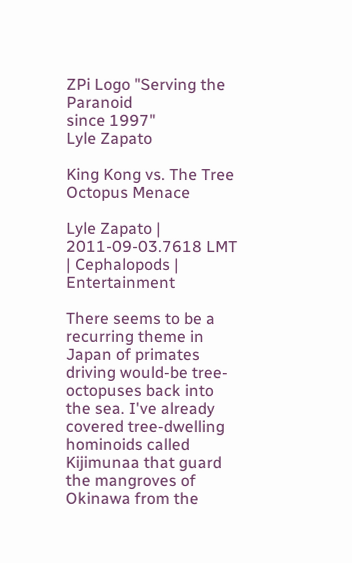ZPi Logo "Serving the Paranoid
since 1997"
Lyle Zapato

King Kong vs. The Tree Octopus Menace

Lyle Zapato | 2011-09-03.7618 LMT | Cephalopods | Entertainment

There seems to be a recurring theme in Japan of primates driving would-be tree-octopuses back into the sea. I've already covered tree-dwelling hominoids called Kijimunaa that guard the mangroves of Okinawa from the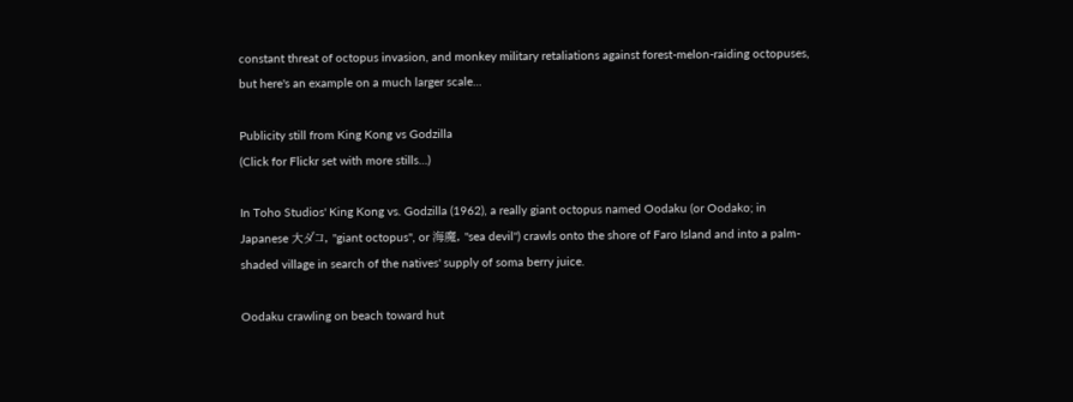constant threat of octopus invasion, and monkey military retaliations against forest-melon-raiding octopuses, but here's an example on a much larger scale...

Publicity still from King Kong vs Godzilla
(Click for Flickr set with more stills...)

In Toho Studios' King Kong vs. Godzilla (1962), a really giant octopus named Oodaku (or Oodako; in Japanese 大ダコ, "giant octopus", or 海魔, "sea devil") crawls onto the shore of Faro Island and into a palm-shaded village in search of the natives' supply of soma berry juice.

Oodaku crawling on beach toward hut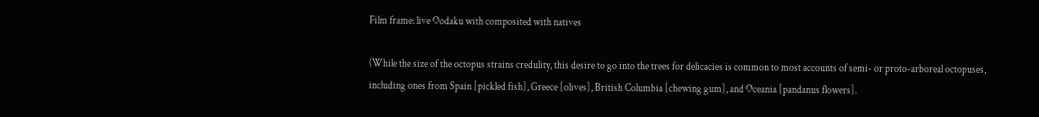Film frame: live Oodaku with composited with natives

(While the size of the octopus strains credulity, this desire to go into the trees for delicacies is common to most accounts of semi- or proto-arboreal octopuses, including ones from Spain [pickled fish], Greece [olives], British Columbia [chewing gum], and Oceania [pandanus flowers].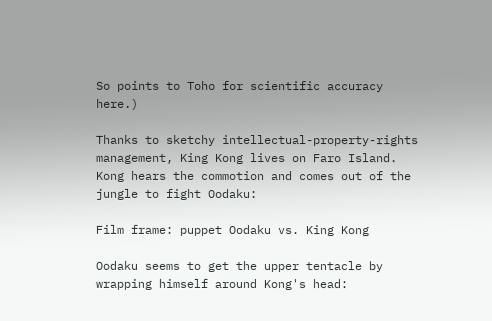So points to Toho for scientific accuracy here.)

Thanks to sketchy intellectual-property-rights management, King Kong lives on Faro Island. Kong hears the commotion and comes out of the jungle to fight Oodaku:

Film frame: puppet Oodaku vs. King Kong

Oodaku seems to get the upper tentacle by wrapping himself around Kong's head: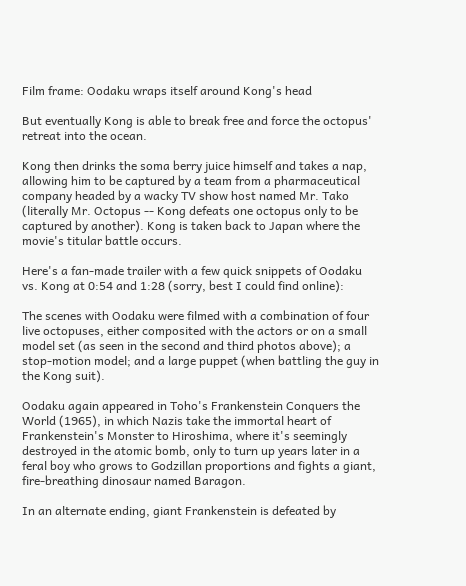Film frame: Oodaku wraps itself around Kong's head

But eventually Kong is able to break free and force the octopus' retreat into the ocean.

Kong then drinks the soma berry juice himself and takes a nap, allowing him to be captured by a team from a pharmaceutical company headed by a wacky TV show host named Mr. Tako (literally Mr. Octopus -- Kong defeats one octopus only to be captured by another). Kong is taken back to Japan where the movie's titular battle occurs.

Here's a fan-made trailer with a few quick snippets of Oodaku vs. Kong at 0:54 and 1:28 (sorry, best I could find online):

The scenes with Oodaku were filmed with a combination of four live octopuses, either composited with the actors or on a small model set (as seen in the second and third photos above); a stop-motion model; and a large puppet (when battling the guy in the Kong suit).

Oodaku again appeared in Toho's Frankenstein Conquers the World (1965), in which Nazis take the immortal heart of Frankenstein's Monster to Hiroshima, where it's seemingly destroyed in the atomic bomb, only to turn up years later in a feral boy who grows to Godzillan proportions and fights a giant, fire-breathing dinosaur named Baragon.

In an alternate ending, giant Frankenstein is defeated by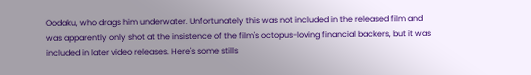Oodaku, who drags him underwater. Unfortunately this was not included in the released film and was apparently only shot at the insistence of the film's octopus-loving financial backers, but it was included in later video releases. Here's some stills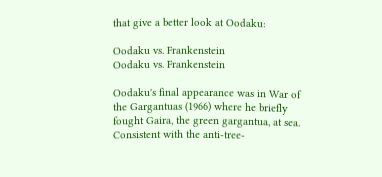that give a better look at Oodaku:

Oodaku vs. Frankenstein
Oodaku vs. Frankenstein

Oodaku's final appearance was in War of the Gargantuas (1966) where he briefly fought Gaira, the green gargantua, at sea. Consistent with the anti-tree-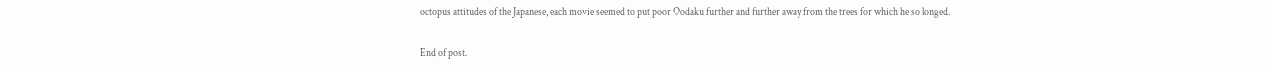octopus attitudes of the Japanese, each movie seemed to put poor Oodaku further and further away from the trees for which he so longed.

End of post.